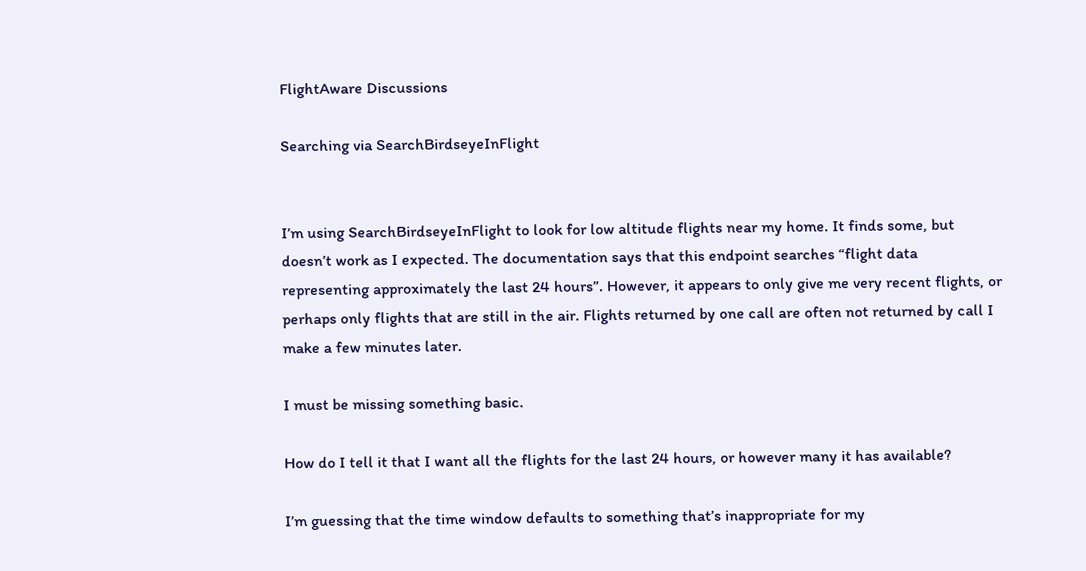FlightAware Discussions

Searching via SearchBirdseyeInFlight


I’m using SearchBirdseyeInFlight to look for low altitude flights near my home. It finds some, but doesn’t work as I expected. The documentation says that this endpoint searches “flight data representing approximately the last 24 hours”. However, it appears to only give me very recent flights, or perhaps only flights that are still in the air. Flights returned by one call are often not returned by call I make a few minutes later.

I must be missing something basic.

How do I tell it that I want all the flights for the last 24 hours, or however many it has available?

I’m guessing that the time window defaults to something that’s inappropriate for my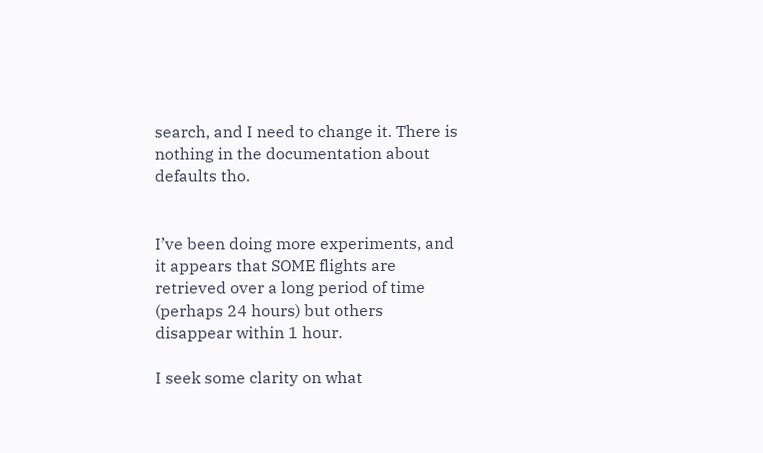search, and I need to change it. There is nothing in the documentation about defaults tho.


I’ve been doing more experiments, and it appears that SOME flights are retrieved over a long period of time (perhaps 24 hours) but others disappear within 1 hour.

I seek some clarity on what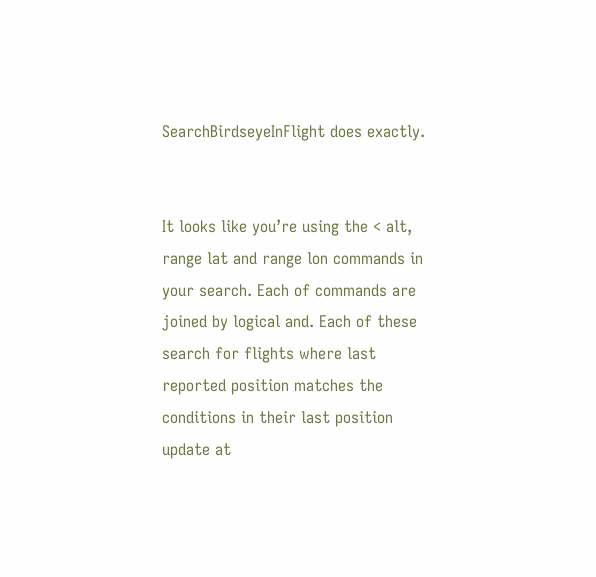SearchBirdseyeInFlight does exactly.


It looks like you’re using the < alt, range lat and range lon commands in your search. Each of commands are joined by logical and. Each of these search for flights where last reported position matches the conditions in their last position update at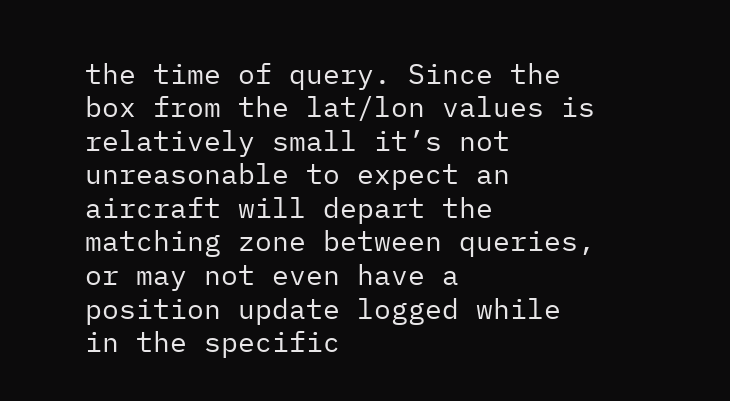the time of query. Since the box from the lat/lon values is relatively small it’s not unreasonable to expect an aircraft will depart the matching zone between queries, or may not even have a position update logged while in the specific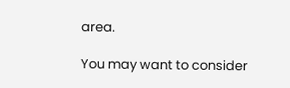area.

You may want to consider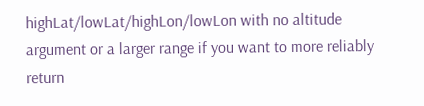highLat/lowLat/highLon/lowLon with no altitude argument or a larger range if you want to more reliably return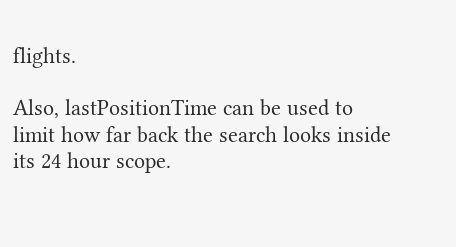flights.

Also, lastPositionTime can be used to limit how far back the search looks inside its 24 hour scope.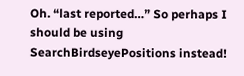Oh. “last reported…” So perhaps I should be using SearchBirdseyePositions instead!